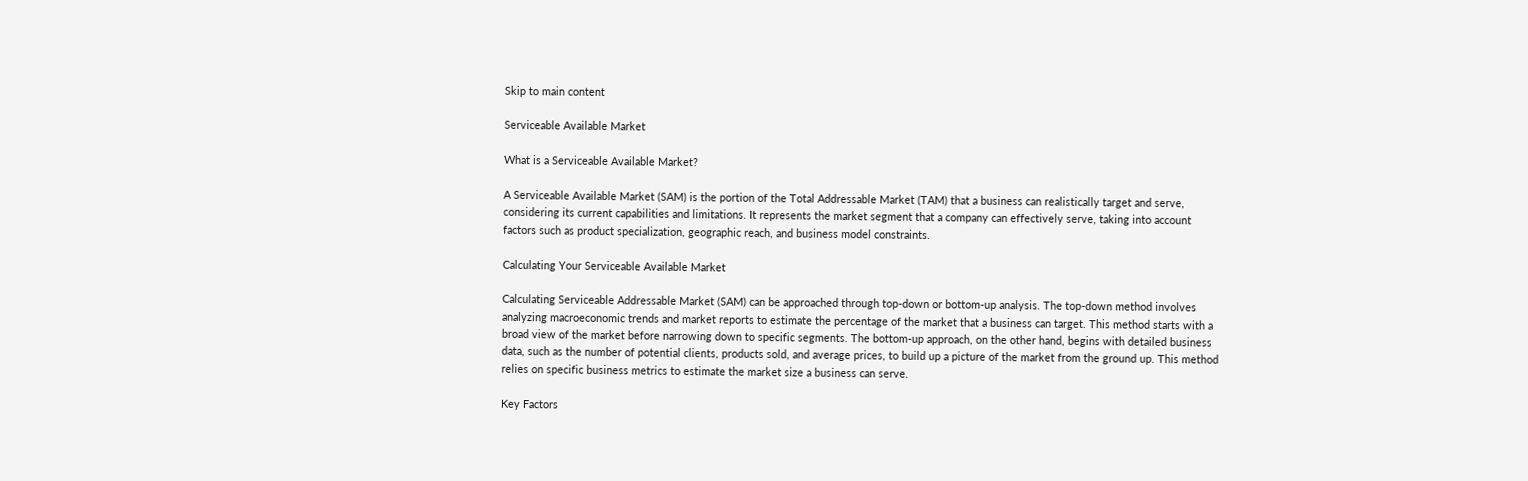Skip to main content

Serviceable Available Market

What is a Serviceable Available Market?

A Serviceable Available Market (SAM) is the portion of the Total Addressable Market (TAM) that a business can realistically target and serve, considering its current capabilities and limitations. It represents the market segment that a company can effectively serve, taking into account factors such as product specialization, geographic reach, and business model constraints.

Calculating Your Serviceable Available Market

Calculating Serviceable Addressable Market (SAM) can be approached through top-down or bottom-up analysis. The top-down method involves analyzing macroeconomic trends and market reports to estimate the percentage of the market that a business can target. This method starts with a broad view of the market before narrowing down to specific segments. The bottom-up approach, on the other hand, begins with detailed business data, such as the number of potential clients, products sold, and average prices, to build up a picture of the market from the ground up. This method relies on specific business metrics to estimate the market size a business can serve.

Key Factors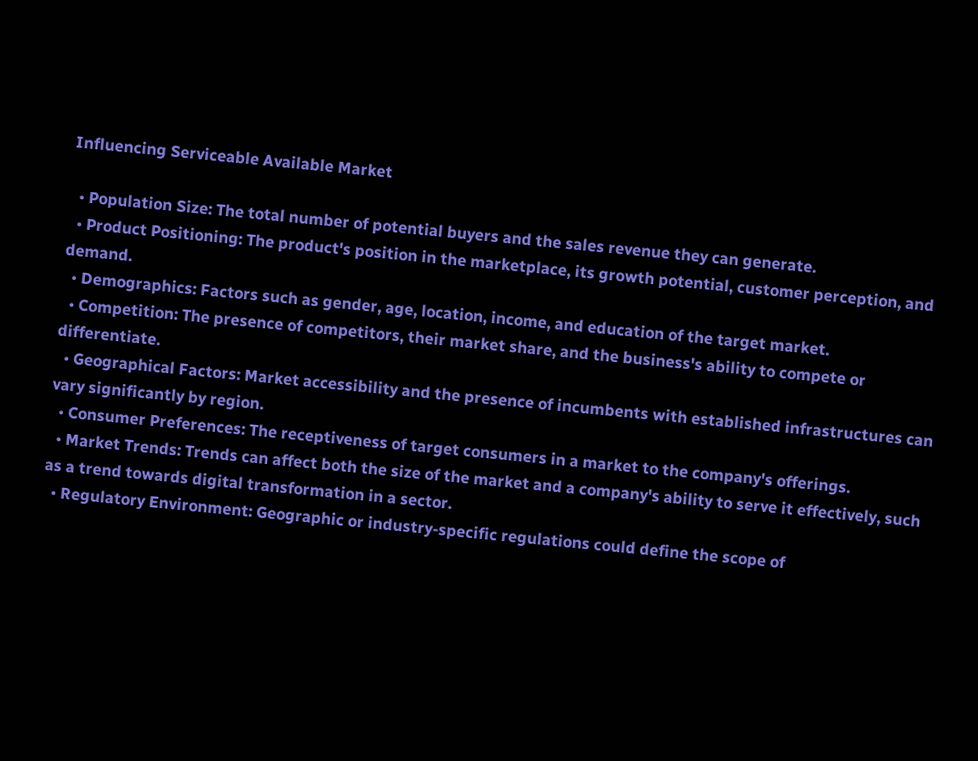Influencing Serviceable Available Market

  • Population Size: The total number of potential buyers and the sales revenue they can generate.
  • Product Positioning: The product's position in the marketplace, its growth potential, customer perception, and demand.
  • Demographics: Factors such as gender, age, location, income, and education of the target market.
  • Competition: The presence of competitors, their market share, and the business's ability to compete or differentiate.
  • Geographical Factors: Market accessibility and the presence of incumbents with established infrastructures can vary significantly by region.
  • Consumer Preferences: The receptiveness of target consumers in a market to the company's offerings.
  • Market Trends: Trends can affect both the size of the market and a company's ability to serve it effectively, such as a trend towards digital transformation in a sector.
  • Regulatory Environment: Geographic or industry-specific regulations could define the scope of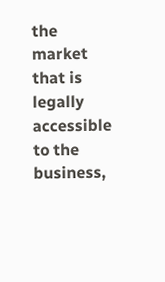the market that is legally accessible to the business,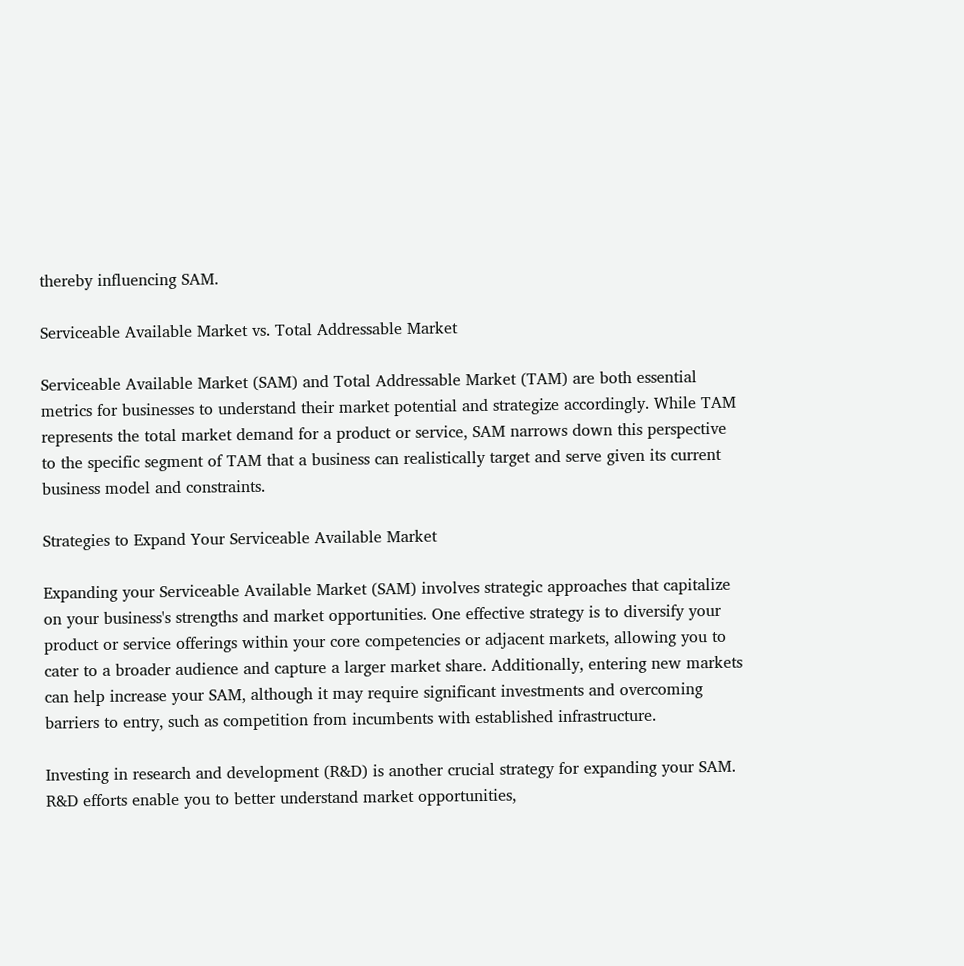thereby influencing SAM.

Serviceable Available Market vs. Total Addressable Market

Serviceable Available Market (SAM) and Total Addressable Market (TAM) are both essential metrics for businesses to understand their market potential and strategize accordingly. While TAM represents the total market demand for a product or service, SAM narrows down this perspective to the specific segment of TAM that a business can realistically target and serve given its current business model and constraints.

Strategies to Expand Your Serviceable Available Market

Expanding your Serviceable Available Market (SAM) involves strategic approaches that capitalize on your business's strengths and market opportunities. One effective strategy is to diversify your product or service offerings within your core competencies or adjacent markets, allowing you to cater to a broader audience and capture a larger market share. Additionally, entering new markets can help increase your SAM, although it may require significant investments and overcoming barriers to entry, such as competition from incumbents with established infrastructure.

Investing in research and development (R&D) is another crucial strategy for expanding your SAM. R&D efforts enable you to better understand market opportunities,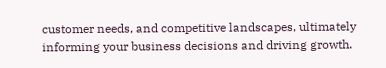customer needs, and competitive landscapes, ultimately informing your business decisions and driving growth.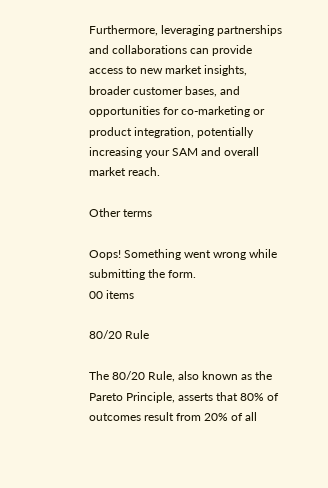Furthermore, leveraging partnerships and collaborations can provide access to new market insights, broader customer bases, and opportunities for co-marketing or product integration, potentially increasing your SAM and overall market reach.

Other terms

Oops! Something went wrong while submitting the form.
00 items

80/20 Rule

The 80/20 Rule, also known as the Pareto Principle, asserts that 80% of outcomes result from 20% of all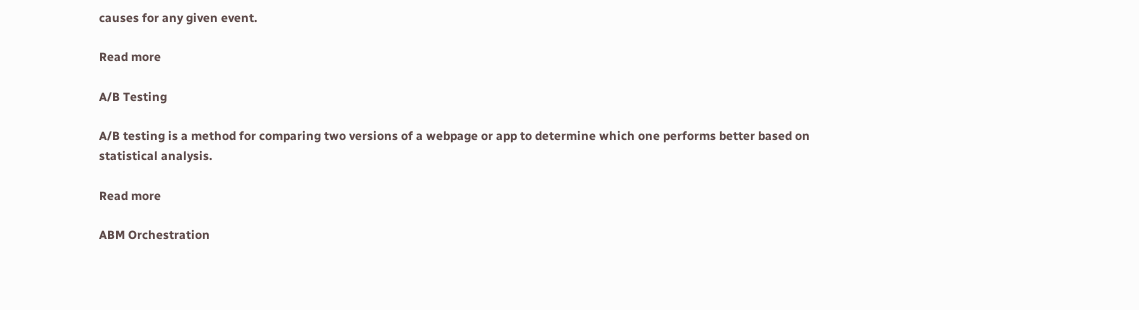causes for any given event.

Read more

A/B Testing

A/B testing is a method for comparing two versions of a webpage or app to determine which one performs better based on statistical analysis.

Read more

ABM Orchestration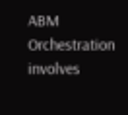ABM Orchestration involves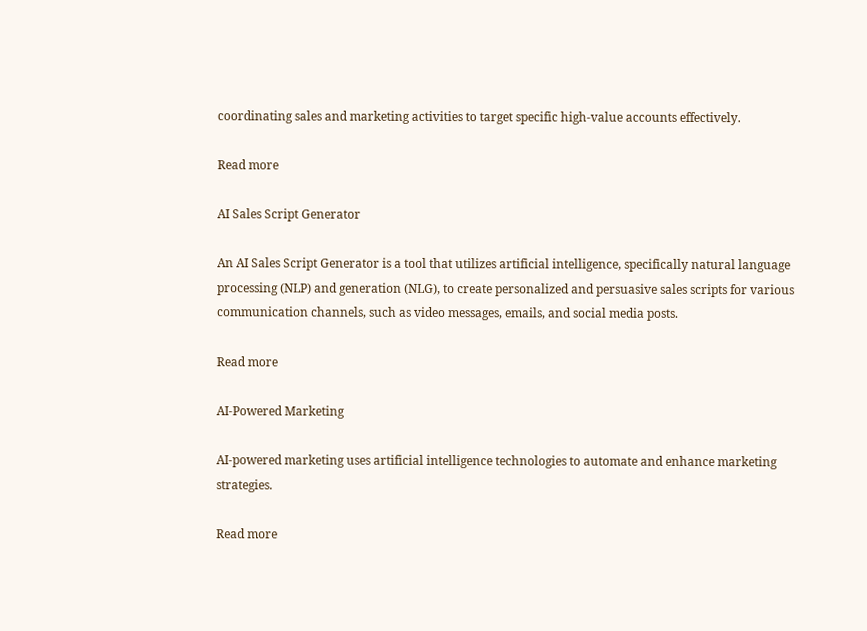coordinating sales and marketing activities to target specific high-value accounts effectively.

Read more

AI Sales Script Generator

An AI Sales Script Generator is a tool that utilizes artificial intelligence, specifically natural language processing (NLP) and generation (NLG), to create personalized and persuasive sales scripts for various communication channels, such as video messages, emails, and social media posts.

Read more

AI-Powered Marketing

AI-powered marketing uses artificial intelligence technologies to automate and enhance marketing strategies.

Read more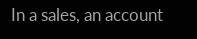In a sales, an account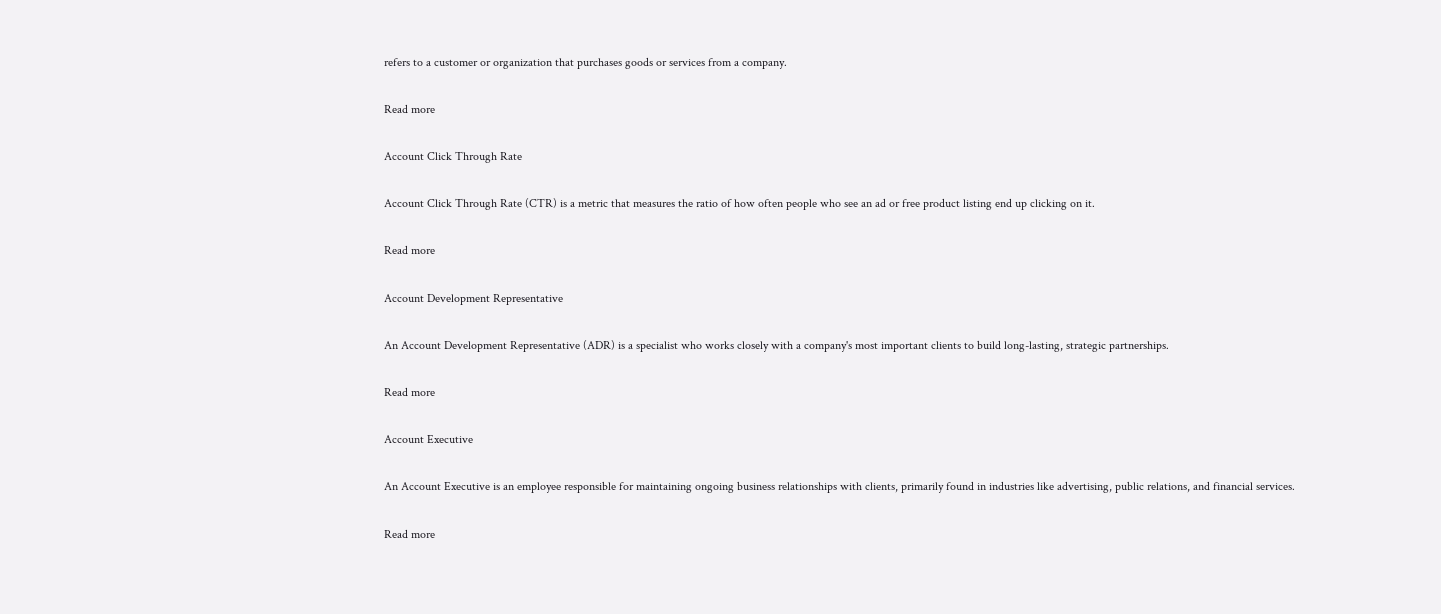refers to a customer or organization that purchases goods or services from a company.

Read more

Account Click Through Rate

Account Click Through Rate (CTR) is a metric that measures the ratio of how often people who see an ad or free product listing end up clicking on it.

Read more

Account Development Representative

An Account Development Representative (ADR) is a specialist who works closely with a company's most important clients to build long-lasting, strategic partnerships.

Read more

Account Executive

An Account Executive is an employee responsible for maintaining ongoing business relationships with clients, primarily found in industries like advertising, public relations, and financial services.

Read more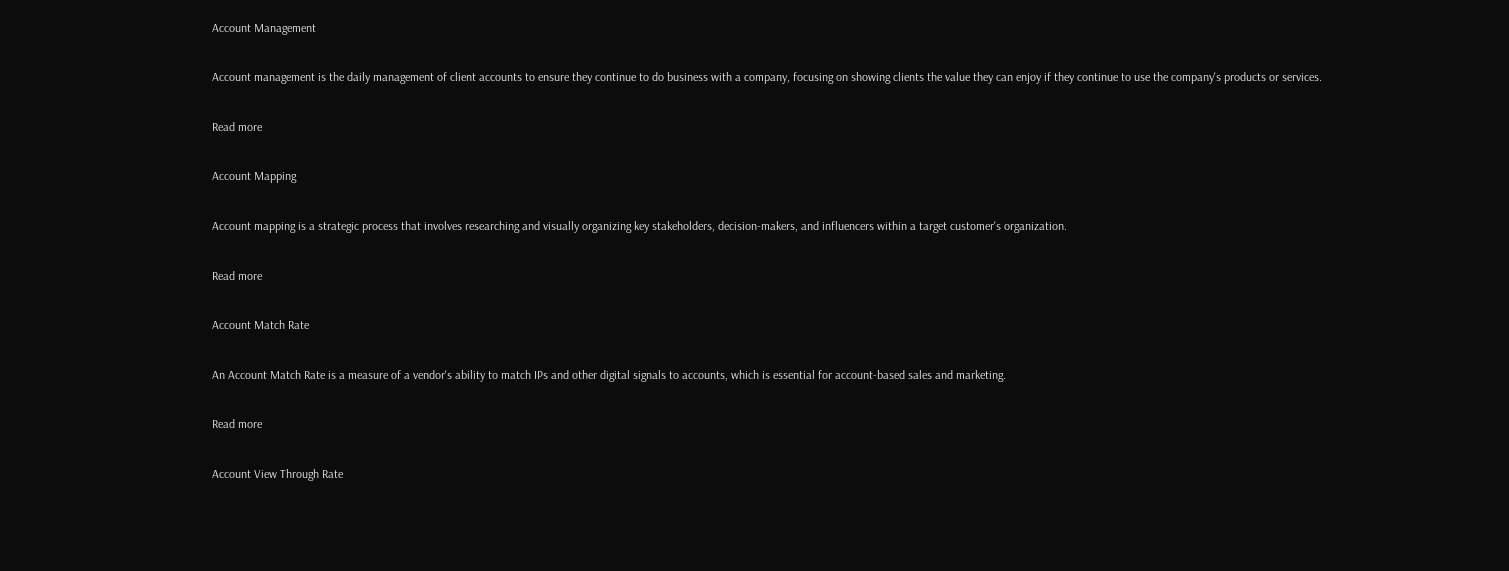Account Management

Account management is the daily management of client accounts to ensure they continue to do business with a company, focusing on showing clients the value they can enjoy if they continue to use the company's products or services.

Read more

Account Mapping

Account mapping is a strategic process that involves researching and visually organizing key stakeholders, decision-makers, and influencers within a target customer's organization.

Read more

Account Match Rate

An Account Match Rate is a measure of a vendor's ability to match IPs and other digital signals to accounts, which is essential for account-based sales and marketing.

Read more

Account View Through Rate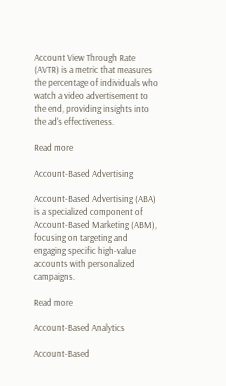Account View Through Rate (AVTR) is a metric that measures the percentage of individuals who watch a video advertisement to the end, providing insights into the ad's effectiveness.

Read more

Account-Based Advertising

Account-Based Advertising (ABA) is a specialized component of Account-Based Marketing (ABM), focusing on targeting and engaging specific high-value accounts with personalized campaigns.

Read more

Account-Based Analytics

Account-Based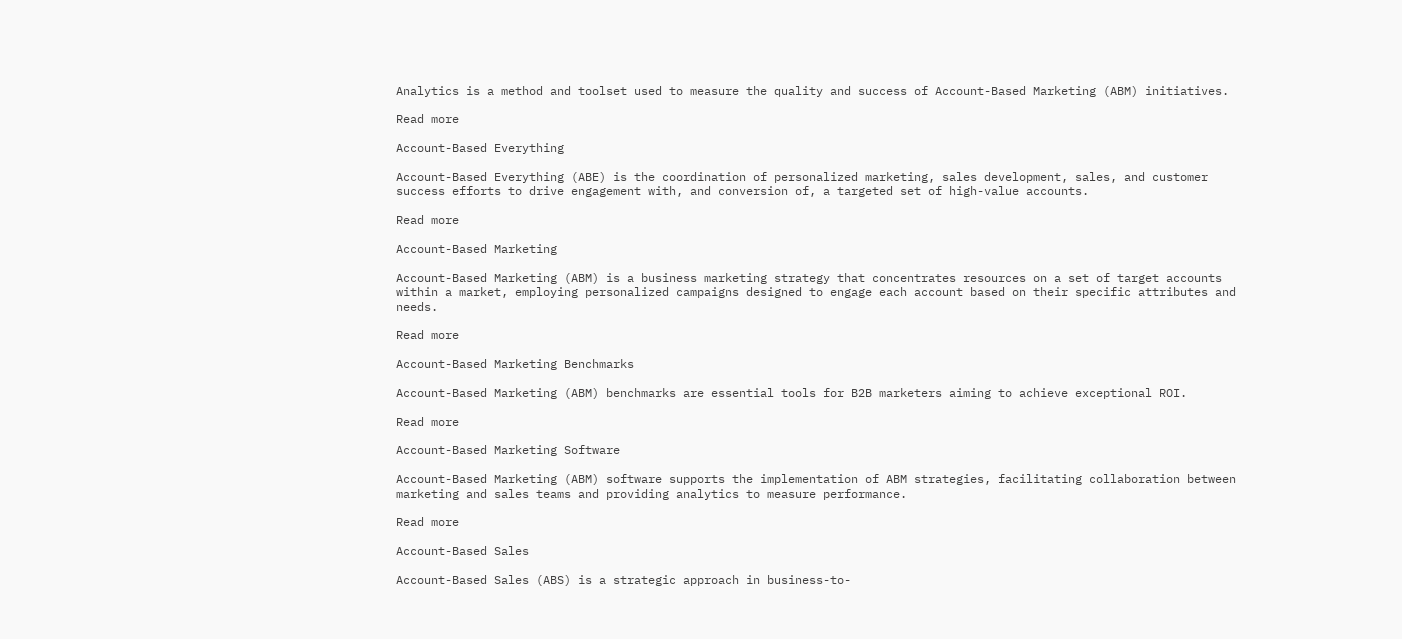Analytics is a method and toolset used to measure the quality and success of Account-Based Marketing (ABM) initiatives.

Read more

Account-Based Everything

Account-Based Everything (ABE) is the coordination of personalized marketing, sales development, sales, and customer success efforts to drive engagement with, and conversion of, a targeted set of high-value accounts.

Read more

Account-Based Marketing

Account-Based Marketing (ABM) is a business marketing strategy that concentrates resources on a set of target accounts within a market, employing personalized campaigns designed to engage each account based on their specific attributes and needs.

Read more

Account-Based Marketing Benchmarks

Account-Based Marketing (ABM) benchmarks are essential tools for B2B marketers aiming to achieve exceptional ROI.

Read more

Account-Based Marketing Software

Account-Based Marketing (ABM) software supports the implementation of ABM strategies, facilitating collaboration between marketing and sales teams and providing analytics to measure performance.

Read more

Account-Based Sales

Account-Based Sales (ABS) is a strategic approach in business-to-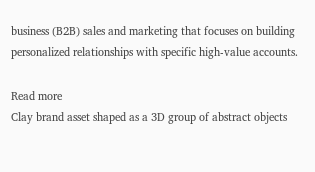business (B2B) sales and marketing that focuses on building personalized relationships with specific high-value accounts.

Read more
Clay brand asset shaped as a 3D group of abstract objects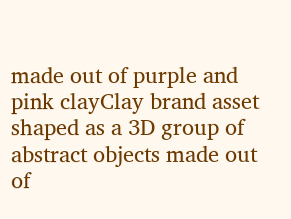made out of purple and pink clayClay brand asset shaped as a 3D group of abstract objects made out of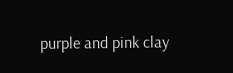purple and pink clay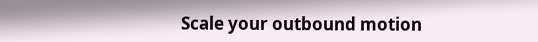Scale your outbound motion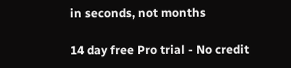in seconds, not months

14 day free Pro trial - No credit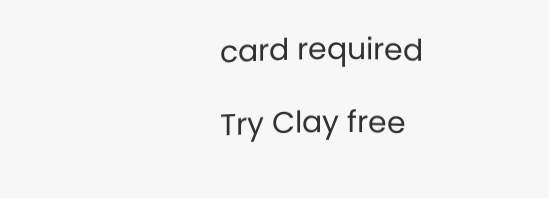card required

Try Clay free